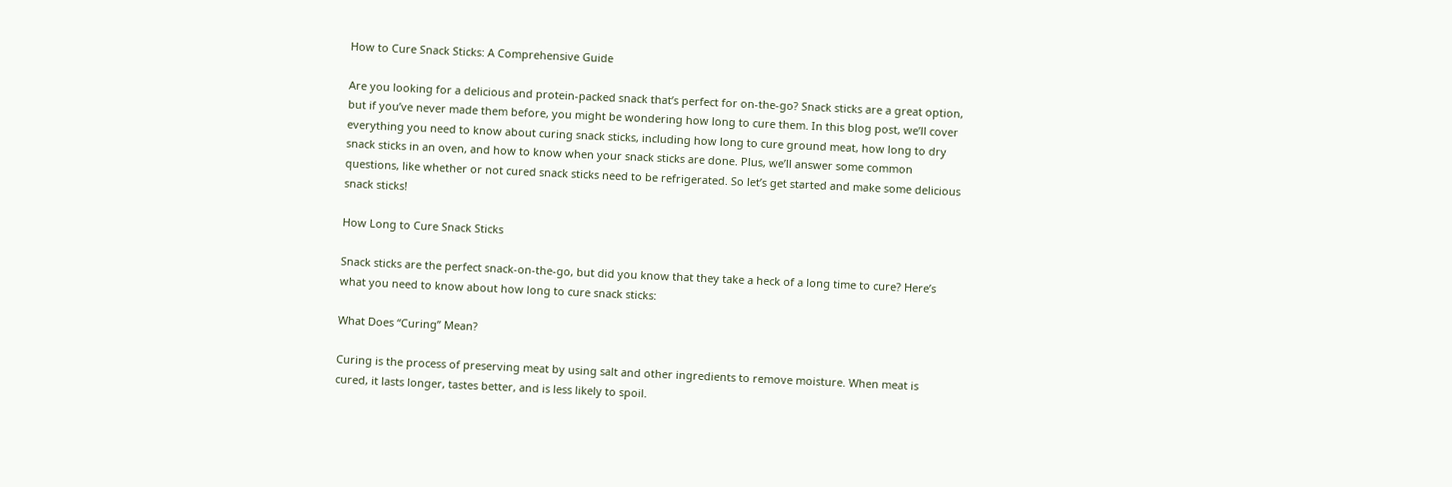How to Cure Snack Sticks: A Comprehensive Guide

Are you looking for a delicious and protein-packed snack that’s perfect for on-the-go? Snack sticks are a great option, but if you’ve never made them before, you might be wondering how long to cure them. In this blog post, we’ll cover everything you need to know about curing snack sticks, including how long to cure ground meat, how long to dry snack sticks in an oven, and how to know when your snack sticks are done. Plus, we’ll answer some common questions, like whether or not cured snack sticks need to be refrigerated. So let’s get started and make some delicious snack sticks!

How Long to Cure Snack Sticks

Snack sticks are the perfect snack-on-the-go, but did you know that they take a heck of a long time to cure? Here’s what you need to know about how long to cure snack sticks:

What Does “Curing” Mean?

Curing is the process of preserving meat by using salt and other ingredients to remove moisture. When meat is cured, it lasts longer, tastes better, and is less likely to spoil.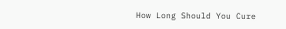How Long Should You Cure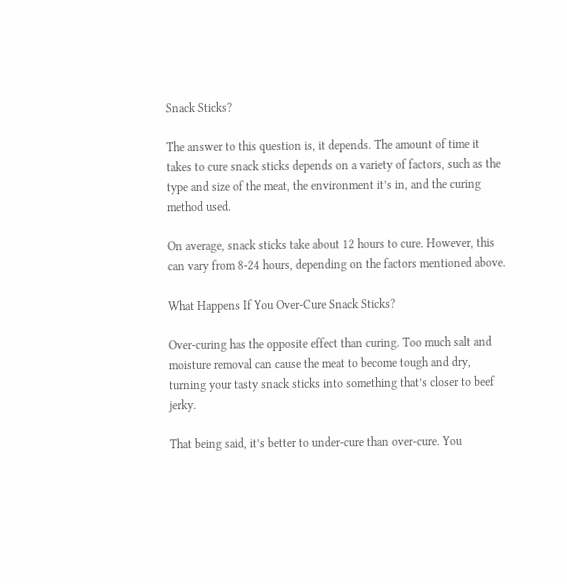Snack Sticks?

The answer to this question is, it depends. The amount of time it takes to cure snack sticks depends on a variety of factors, such as the type and size of the meat, the environment it’s in, and the curing method used.

On average, snack sticks take about 12 hours to cure. However, this can vary from 8-24 hours, depending on the factors mentioned above.

What Happens If You Over-Cure Snack Sticks?

Over-curing has the opposite effect than curing. Too much salt and moisture removal can cause the meat to become tough and dry, turning your tasty snack sticks into something that’s closer to beef jerky.

That being said, it’s better to under-cure than over-cure. You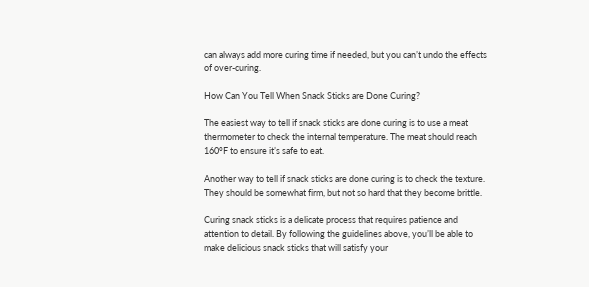can always add more curing time if needed, but you can’t undo the effects of over-curing.

How Can You Tell When Snack Sticks are Done Curing?

The easiest way to tell if snack sticks are done curing is to use a meat thermometer to check the internal temperature. The meat should reach 160°F to ensure it’s safe to eat.

Another way to tell if snack sticks are done curing is to check the texture. They should be somewhat firm, but not so hard that they become brittle.

Curing snack sticks is a delicate process that requires patience and attention to detail. By following the guidelines above, you’ll be able to make delicious snack sticks that will satisfy your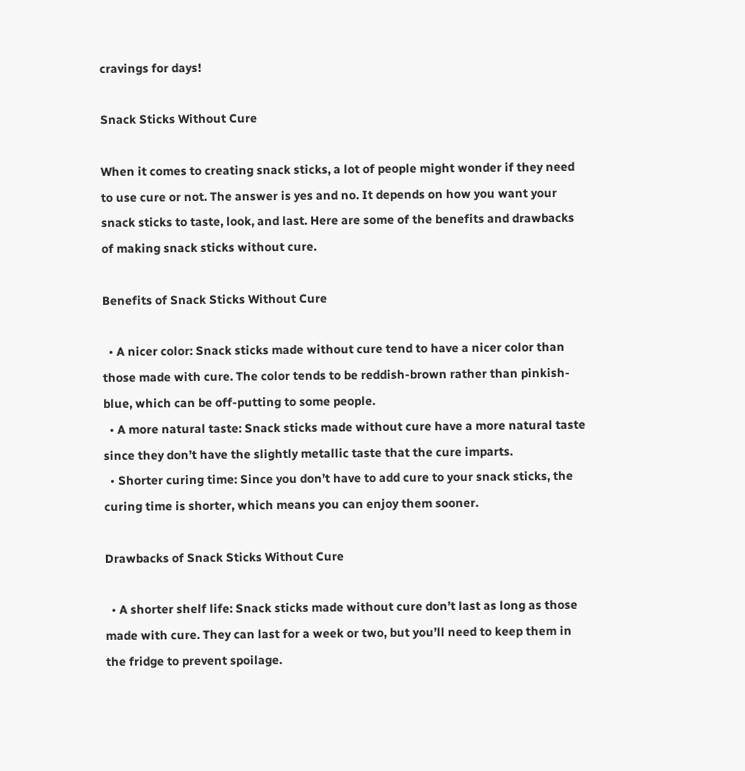cravings for days!

Snack Sticks Without Cure

When it comes to creating snack sticks, a lot of people might wonder if they need to use cure or not. The answer is yes and no. It depends on how you want your snack sticks to taste, look, and last. Here are some of the benefits and drawbacks of making snack sticks without cure.

Benefits of Snack Sticks Without Cure

  • A nicer color: Snack sticks made without cure tend to have a nicer color than those made with cure. The color tends to be reddish-brown rather than pinkish-blue, which can be off-putting to some people.
  • A more natural taste: Snack sticks made without cure have a more natural taste since they don’t have the slightly metallic taste that the cure imparts.
  • Shorter curing time: Since you don’t have to add cure to your snack sticks, the curing time is shorter, which means you can enjoy them sooner.

Drawbacks of Snack Sticks Without Cure

  • A shorter shelf life: Snack sticks made without cure don’t last as long as those made with cure. They can last for a week or two, but you’ll need to keep them in the fridge to prevent spoilage.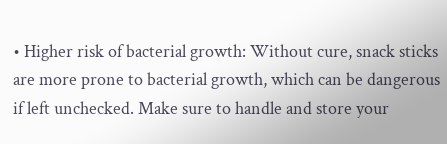• Higher risk of bacterial growth: Without cure, snack sticks are more prone to bacterial growth, which can be dangerous if left unchecked. Make sure to handle and store your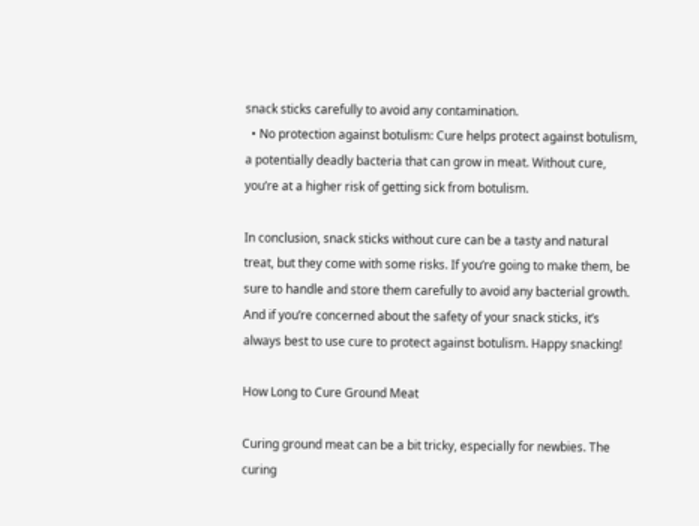snack sticks carefully to avoid any contamination.
  • No protection against botulism: Cure helps protect against botulism, a potentially deadly bacteria that can grow in meat. Without cure, you’re at a higher risk of getting sick from botulism.

In conclusion, snack sticks without cure can be a tasty and natural treat, but they come with some risks. If you’re going to make them, be sure to handle and store them carefully to avoid any bacterial growth. And if you’re concerned about the safety of your snack sticks, it’s always best to use cure to protect against botulism. Happy snacking!

How Long to Cure Ground Meat

Curing ground meat can be a bit tricky, especially for newbies. The curing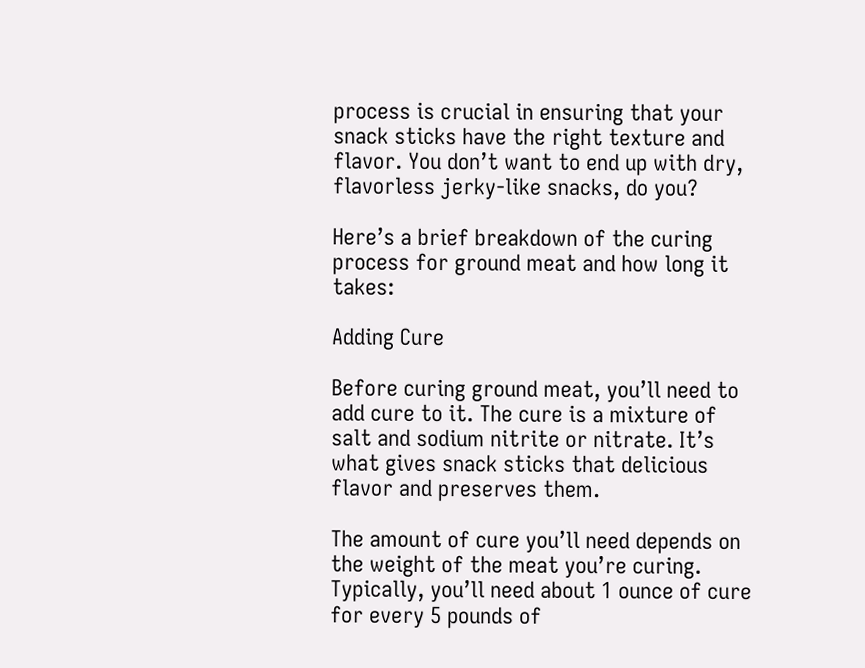process is crucial in ensuring that your snack sticks have the right texture and flavor. You don’t want to end up with dry, flavorless jerky-like snacks, do you?

Here’s a brief breakdown of the curing process for ground meat and how long it takes:

Adding Cure

Before curing ground meat, you’ll need to add cure to it. The cure is a mixture of salt and sodium nitrite or nitrate. It’s what gives snack sticks that delicious flavor and preserves them.

The amount of cure you’ll need depends on the weight of the meat you’re curing. Typically, you’ll need about 1 ounce of cure for every 5 pounds of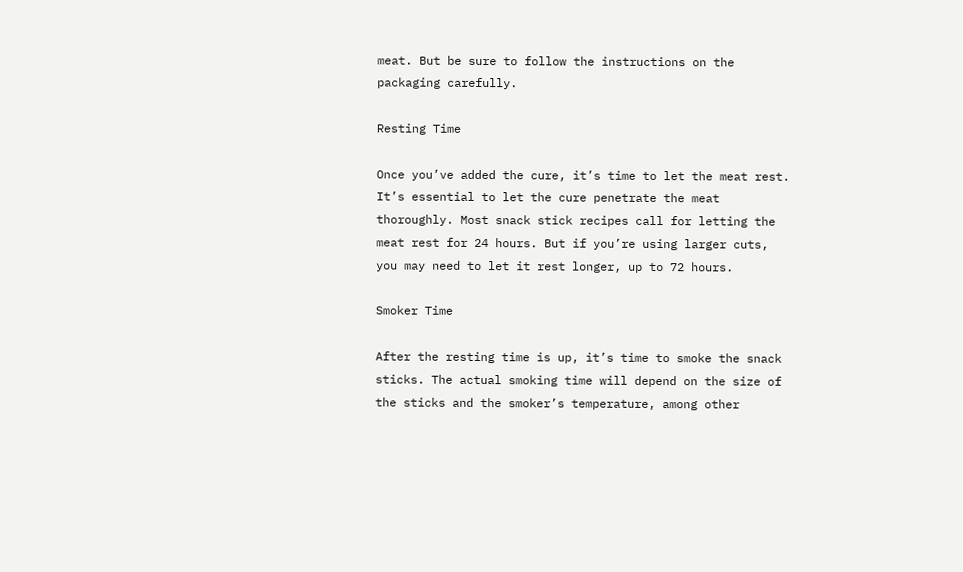meat. But be sure to follow the instructions on the packaging carefully.

Resting Time

Once you’ve added the cure, it’s time to let the meat rest. It’s essential to let the cure penetrate the meat thoroughly. Most snack stick recipes call for letting the meat rest for 24 hours. But if you’re using larger cuts, you may need to let it rest longer, up to 72 hours.

Smoker Time

After the resting time is up, it’s time to smoke the snack sticks. The actual smoking time will depend on the size of the sticks and the smoker’s temperature, among other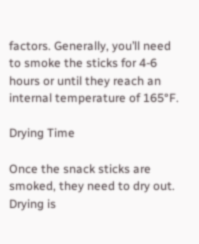factors. Generally, you’ll need to smoke the sticks for 4-6 hours or until they reach an internal temperature of 165°F.

Drying Time

Once the snack sticks are smoked, they need to dry out. Drying is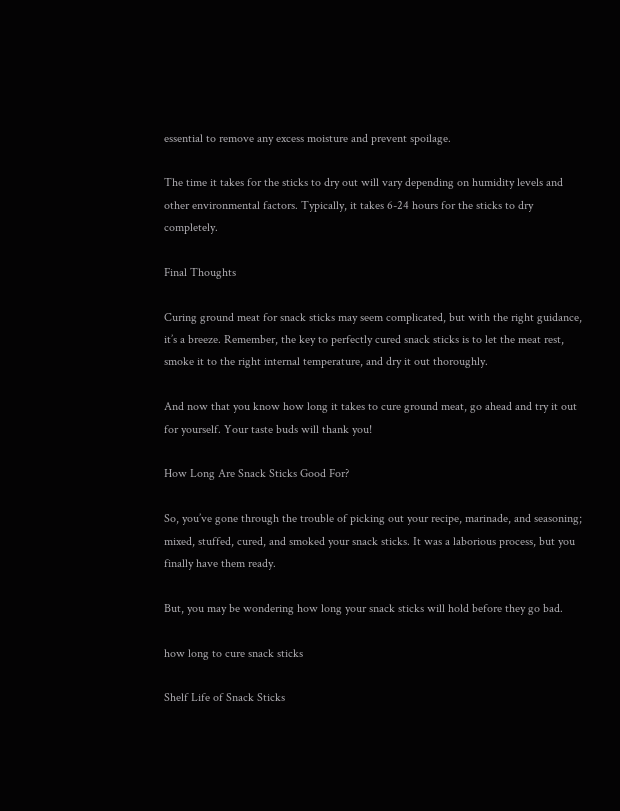essential to remove any excess moisture and prevent spoilage.

The time it takes for the sticks to dry out will vary depending on humidity levels and other environmental factors. Typically, it takes 6-24 hours for the sticks to dry completely.

Final Thoughts

Curing ground meat for snack sticks may seem complicated, but with the right guidance, it’s a breeze. Remember, the key to perfectly cured snack sticks is to let the meat rest, smoke it to the right internal temperature, and dry it out thoroughly.

And now that you know how long it takes to cure ground meat, go ahead and try it out for yourself. Your taste buds will thank you!

How Long Are Snack Sticks Good For?

So, you’ve gone through the trouble of picking out your recipe, marinade, and seasoning; mixed, stuffed, cured, and smoked your snack sticks. It was a laborious process, but you finally have them ready.

But, you may be wondering how long your snack sticks will hold before they go bad.

how long to cure snack sticks

Shelf Life of Snack Sticks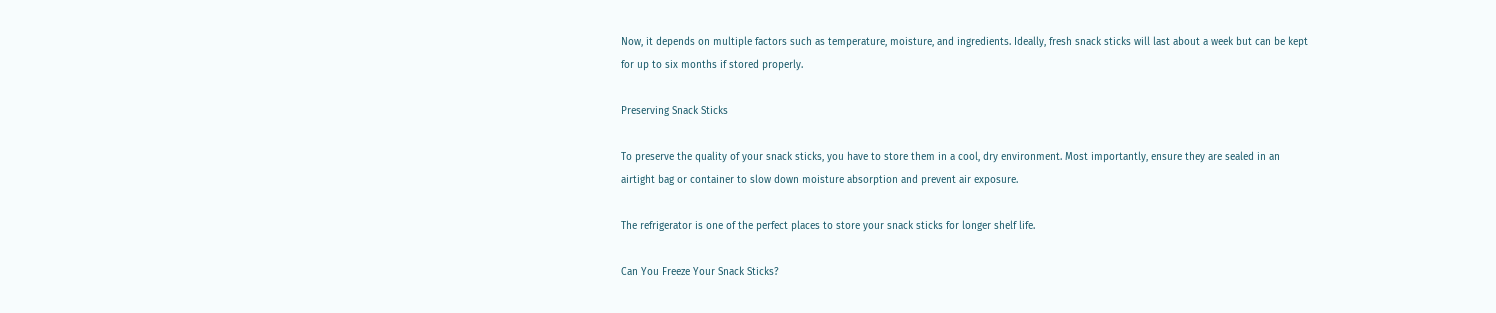Now, it depends on multiple factors such as temperature, moisture, and ingredients. Ideally, fresh snack sticks will last about a week but can be kept for up to six months if stored properly.

Preserving Snack Sticks

To preserve the quality of your snack sticks, you have to store them in a cool, dry environment. Most importantly, ensure they are sealed in an airtight bag or container to slow down moisture absorption and prevent air exposure.

The refrigerator is one of the perfect places to store your snack sticks for longer shelf life.

Can You Freeze Your Snack Sticks?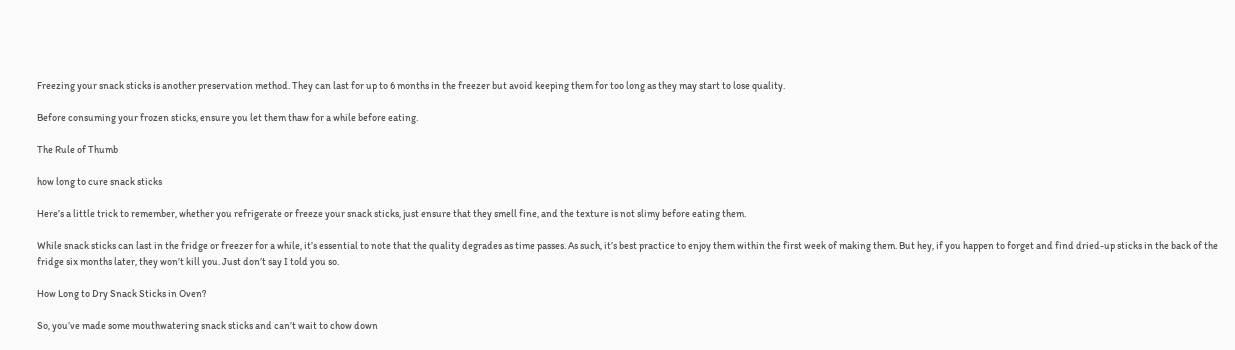Freezing your snack sticks is another preservation method. They can last for up to 6 months in the freezer but avoid keeping them for too long as they may start to lose quality.

Before consuming your frozen sticks, ensure you let them thaw for a while before eating.

The Rule of Thumb

how long to cure snack sticks

Here’s a little trick to remember, whether you refrigerate or freeze your snack sticks, just ensure that they smell fine, and the texture is not slimy before eating them.

While snack sticks can last in the fridge or freezer for a while, it’s essential to note that the quality degrades as time passes. As such, it’s best practice to enjoy them within the first week of making them. But hey, if you happen to forget and find dried-up sticks in the back of the fridge six months later, they won’t kill you. Just don’t say I told you so.

How Long to Dry Snack Sticks in Oven?

So, you’ve made some mouthwatering snack sticks and can’t wait to chow down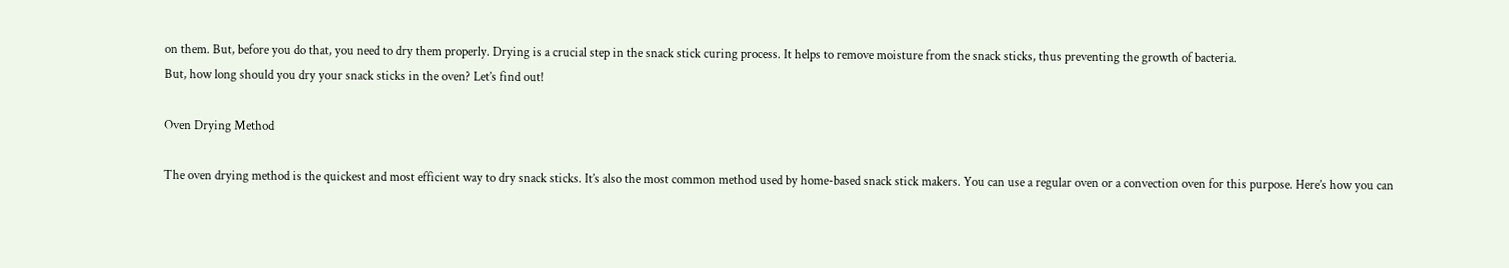on them. But, before you do that, you need to dry them properly. Drying is a crucial step in the snack stick curing process. It helps to remove moisture from the snack sticks, thus preventing the growth of bacteria.
But, how long should you dry your snack sticks in the oven? Let’s find out!

Oven Drying Method

The oven drying method is the quickest and most efficient way to dry snack sticks. It’s also the most common method used by home-based snack stick makers. You can use a regular oven or a convection oven for this purpose. Here’s how you can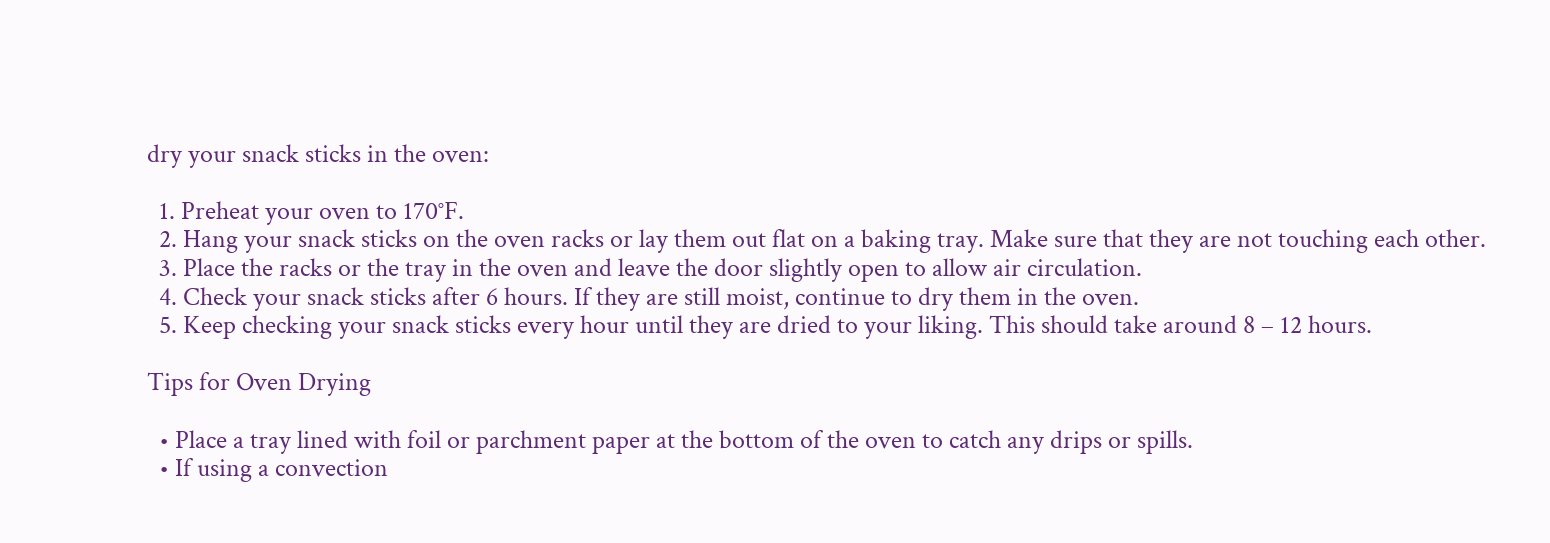dry your snack sticks in the oven:

  1. Preheat your oven to 170°F.
  2. Hang your snack sticks on the oven racks or lay them out flat on a baking tray. Make sure that they are not touching each other.
  3. Place the racks or the tray in the oven and leave the door slightly open to allow air circulation.
  4. Check your snack sticks after 6 hours. If they are still moist, continue to dry them in the oven.
  5. Keep checking your snack sticks every hour until they are dried to your liking. This should take around 8 – 12 hours.

Tips for Oven Drying

  • Place a tray lined with foil or parchment paper at the bottom of the oven to catch any drips or spills.
  • If using a convection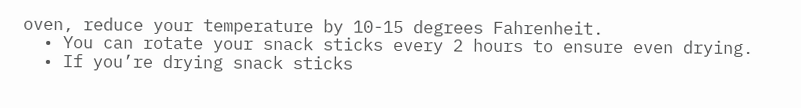oven, reduce your temperature by 10-15 degrees Fahrenheit.
  • You can rotate your snack sticks every 2 hours to ensure even drying.
  • If you’re drying snack sticks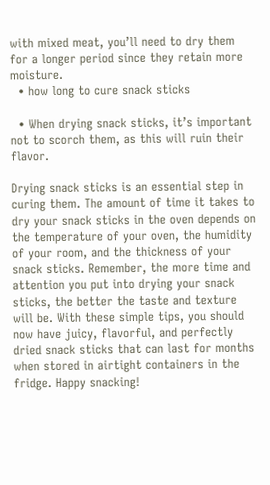with mixed meat, you’ll need to dry them for a longer period since they retain more moisture.
  • how long to cure snack sticks

  • When drying snack sticks, it’s important not to scorch them, as this will ruin their flavor.

Drying snack sticks is an essential step in curing them. The amount of time it takes to dry your snack sticks in the oven depends on the temperature of your oven, the humidity of your room, and the thickness of your snack sticks. Remember, the more time and attention you put into drying your snack sticks, the better the taste and texture will be. With these simple tips, you should now have juicy, flavorful, and perfectly dried snack sticks that can last for months when stored in airtight containers in the fridge. Happy snacking!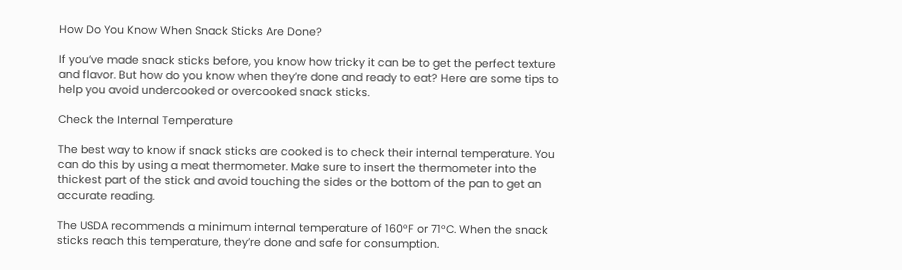How Do You Know When Snack Sticks Are Done?

If you’ve made snack sticks before, you know how tricky it can be to get the perfect texture and flavor. But how do you know when they’re done and ready to eat? Here are some tips to help you avoid undercooked or overcooked snack sticks.

Check the Internal Temperature

The best way to know if snack sticks are cooked is to check their internal temperature. You can do this by using a meat thermometer. Make sure to insert the thermometer into the thickest part of the stick and avoid touching the sides or the bottom of the pan to get an accurate reading.

The USDA recommends a minimum internal temperature of 160°F or 71°C. When the snack sticks reach this temperature, they’re done and safe for consumption.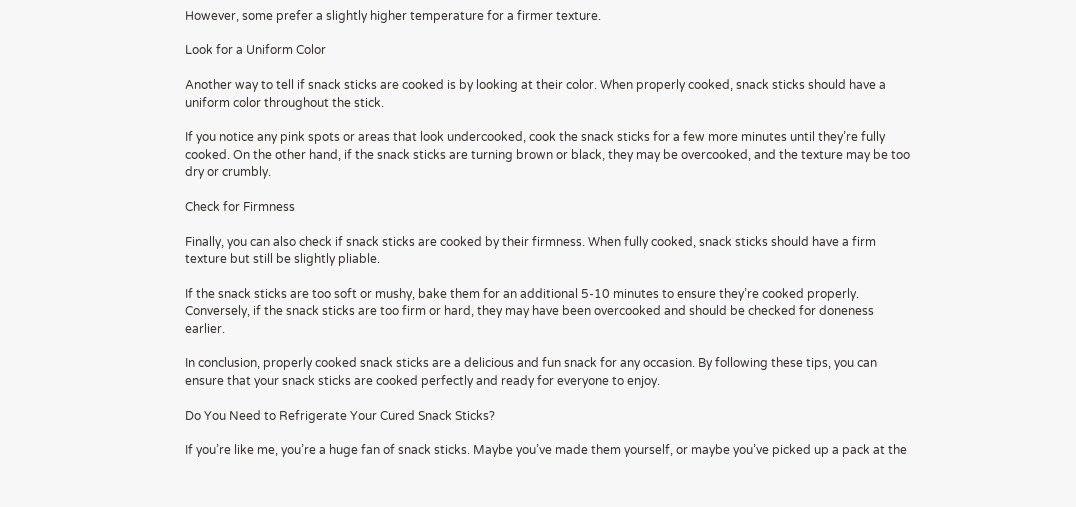However, some prefer a slightly higher temperature for a firmer texture.

Look for a Uniform Color

Another way to tell if snack sticks are cooked is by looking at their color. When properly cooked, snack sticks should have a uniform color throughout the stick.

If you notice any pink spots or areas that look undercooked, cook the snack sticks for a few more minutes until they’re fully cooked. On the other hand, if the snack sticks are turning brown or black, they may be overcooked, and the texture may be too dry or crumbly.

Check for Firmness

Finally, you can also check if snack sticks are cooked by their firmness. When fully cooked, snack sticks should have a firm texture but still be slightly pliable.

If the snack sticks are too soft or mushy, bake them for an additional 5-10 minutes to ensure they’re cooked properly. Conversely, if the snack sticks are too firm or hard, they may have been overcooked and should be checked for doneness earlier.

In conclusion, properly cooked snack sticks are a delicious and fun snack for any occasion. By following these tips, you can ensure that your snack sticks are cooked perfectly and ready for everyone to enjoy.

Do You Need to Refrigerate Your Cured Snack Sticks?

If you’re like me, you’re a huge fan of snack sticks. Maybe you’ve made them yourself, or maybe you’ve picked up a pack at the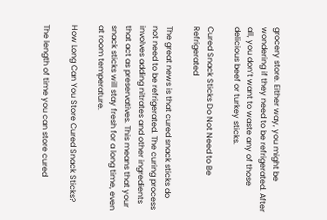grocery store. Either way, you might be wondering if they need to be refrigerated. After all, you don’t want to waste any of those delicious beef or turkey sticks.

Cured Snack Sticks Do Not Need to Be Refrigerated

The great news is that cured snack sticks do not need to be refrigerated. The curing process involves adding nitrates and other ingredients that act as preservatives. This means that your snack sticks will stay fresh for a long time, even at room temperature.

How Long Can You Store Cured Snack Sticks?

The length of time you can store cured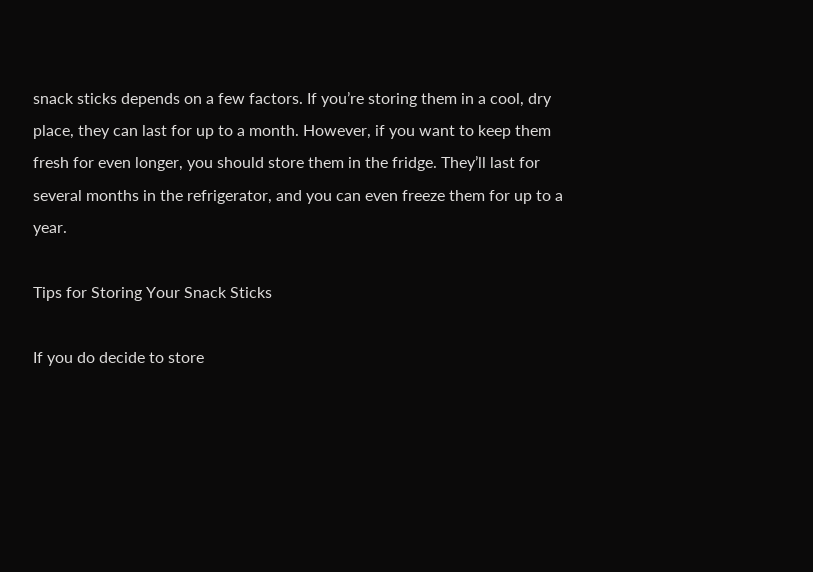snack sticks depends on a few factors. If you’re storing them in a cool, dry place, they can last for up to a month. However, if you want to keep them fresh for even longer, you should store them in the fridge. They’ll last for several months in the refrigerator, and you can even freeze them for up to a year.

Tips for Storing Your Snack Sticks

If you do decide to store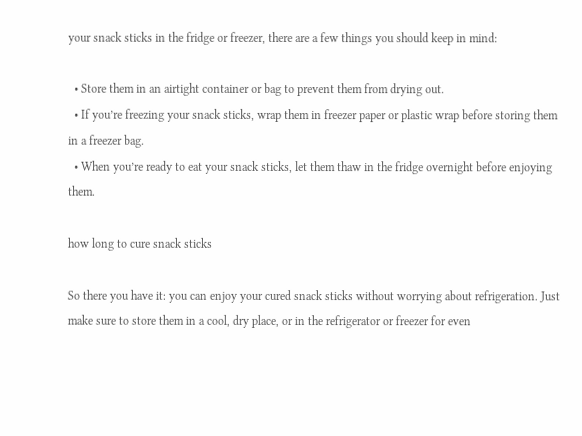your snack sticks in the fridge or freezer, there are a few things you should keep in mind:

  • Store them in an airtight container or bag to prevent them from drying out.
  • If you’re freezing your snack sticks, wrap them in freezer paper or plastic wrap before storing them in a freezer bag.
  • When you’re ready to eat your snack sticks, let them thaw in the fridge overnight before enjoying them.

how long to cure snack sticks

So there you have it: you can enjoy your cured snack sticks without worrying about refrigeration. Just make sure to store them in a cool, dry place, or in the refrigerator or freezer for even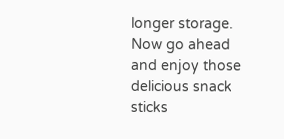longer storage. Now go ahead and enjoy those delicious snack sticks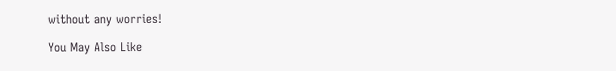without any worries!

You May Also Like